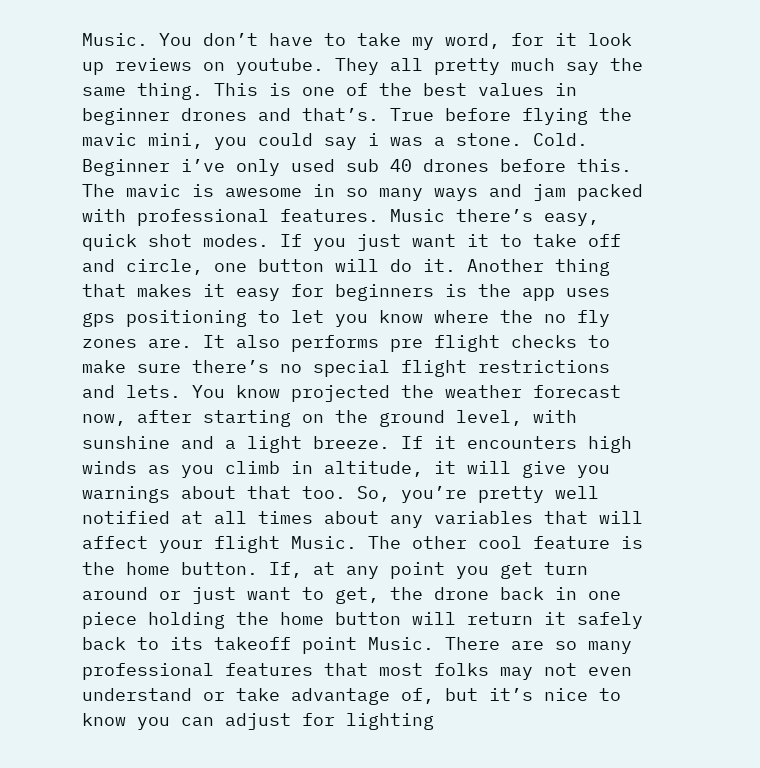Music. You don’t have to take my word, for it look up reviews on youtube. They all pretty much say the same thing. This is one of the best values in beginner drones and that’s. True before flying the mavic mini, you could say i was a stone. Cold. Beginner i’ve only used sub 40 drones before this. The mavic is awesome in so many ways and jam packed with professional features. Music there’s easy, quick shot modes. If you just want it to take off and circle, one button will do it. Another thing that makes it easy for beginners is the app uses gps positioning to let you know where the no fly zones are. It also performs pre flight checks to make sure there’s no special flight restrictions and lets. You know projected the weather forecast now, after starting on the ground level, with sunshine and a light breeze. If it encounters high winds as you climb in altitude, it will give you warnings about that too. So, you’re pretty well notified at all times about any variables that will affect your flight Music. The other cool feature is the home button. If, at any point you get turn around or just want to get, the drone back in one piece holding the home button will return it safely back to its takeoff point Music. There are so many professional features that most folks may not even understand or take advantage of, but it’s nice to know you can adjust for lighting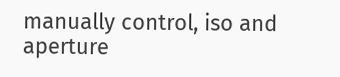manually control, iso and aperture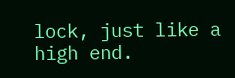lock, just like a high end.